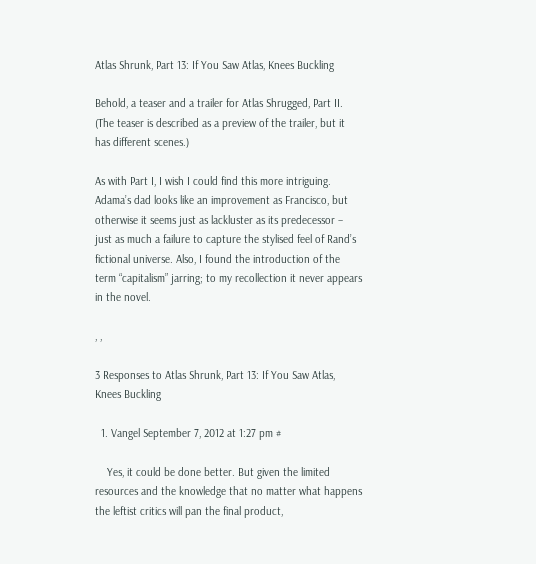Atlas Shrunk, Part 13: If You Saw Atlas, Knees Buckling

Behold, a teaser and a trailer for Atlas Shrugged, Part II. (The teaser is described as a preview of the trailer, but it has different scenes.)

As with Part I, I wish I could find this more intriguing. Adama’s dad looks like an improvement as Francisco, but otherwise it seems just as lackluster as its predecessor – just as much a failure to capture the stylised feel of Rand’s fictional universe. Also, I found the introduction of the term “capitalism” jarring; to my recollection it never appears in the novel.

, ,

3 Responses to Atlas Shrunk, Part 13: If You Saw Atlas, Knees Buckling

  1. Vangel September 7, 2012 at 1:27 pm #

    Yes, it could be done better. But given the limited resources and the knowledge that no matter what happens the leftist critics will pan the final product,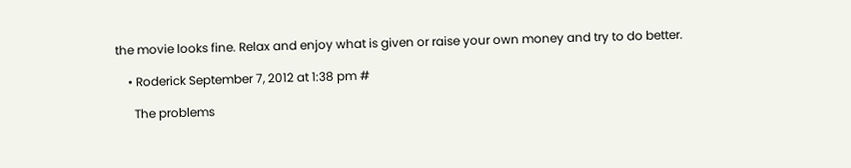the movie looks fine. Relax and enjoy what is given or raise your own money and try to do better.

    • Roderick September 7, 2012 at 1:38 pm #

      The problems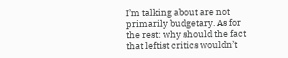I’m talking about are not primarily budgetary. As for the rest: why should the fact that leftist critics wouldn’t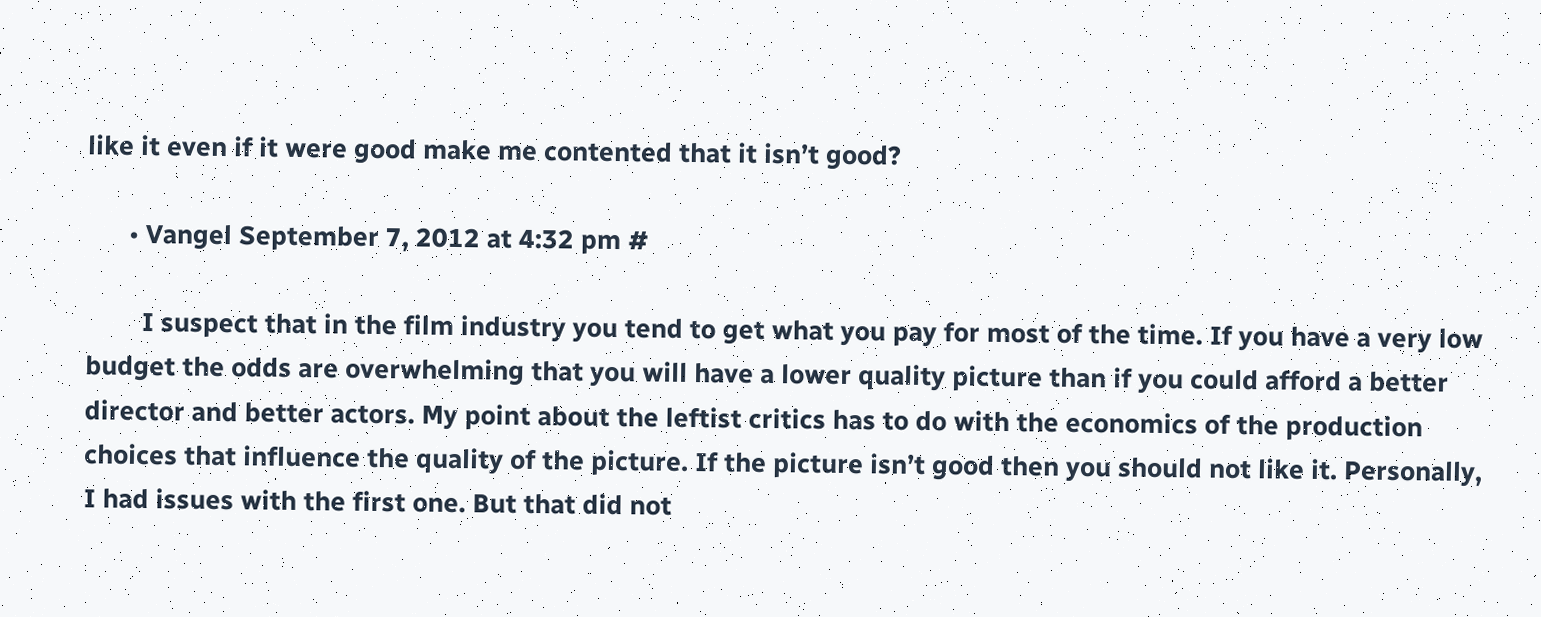like it even if it were good make me contented that it isn’t good?

      • Vangel September 7, 2012 at 4:32 pm #

        I suspect that in the film industry you tend to get what you pay for most of the time. If you have a very low budget the odds are overwhelming that you will have a lower quality picture than if you could afford a better director and better actors. My point about the leftist critics has to do with the economics of the production choices that influence the quality of the picture. If the picture isn’t good then you should not like it. Personally, I had issues with the first one. But that did not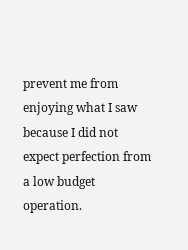prevent me from enjoying what I saw because I did not expect perfection from a low budget operation.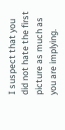I suspect that you did not hate the first picture as much as you are implying.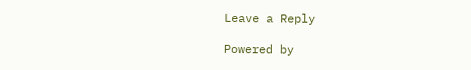Leave a Reply

Powered by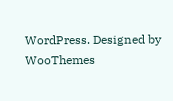WordPress. Designed by WooThemes